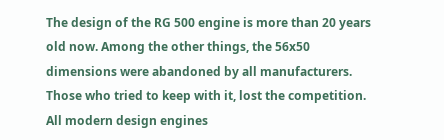The design of the RG 500 engine is more than 20 years old now. Among the other things, the 56x50 dimensions were abandoned by all manufacturers. Those who tried to keep with it, lost the competition. All modern design engines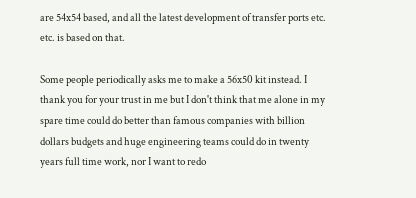are 54x54 based, and all the latest development of transfer ports etc. etc. is based on that.

Some people periodically asks me to make a 56x50 kit instead. I thank you for your trust in me but I don't think that me alone in my spare time could do better than famous companies with billion dollars budgets and huge engineering teams could do in twenty years full time work, nor I want to redo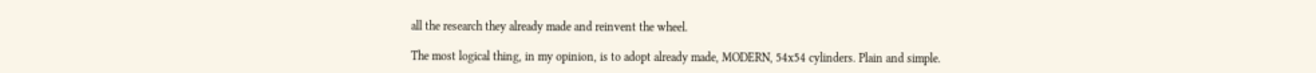all the research they already made and reinvent the wheel.

The most logical thing, in my opinion, is to adopt already made, MODERN, 54x54 cylinders. Plain and simple.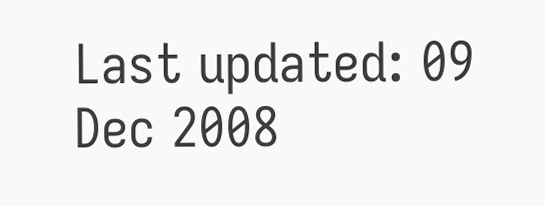Last updated: 09 Dec 2008